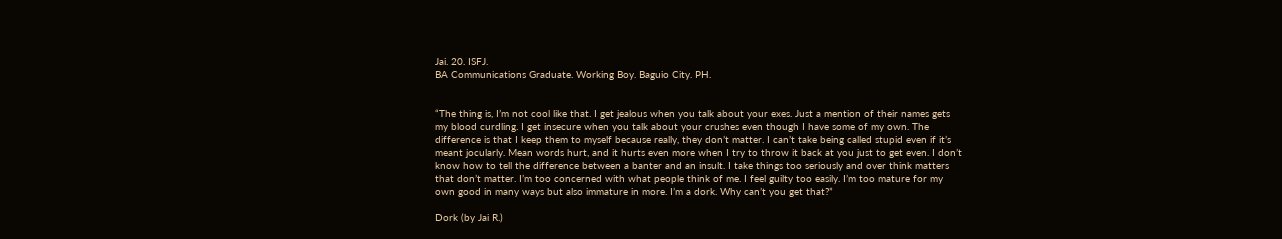Jai. 20. ISFJ.
BA Communications Graduate. Working Boy. Baguio City. PH.


“The thing is, I’m not cool like that. I get jealous when you talk about your exes. Just a mention of their names gets my blood curdling. I get insecure when you talk about your crushes even though I have some of my own. The difference is that I keep them to myself because really, they don’t matter. I can’t take being called stupid even if it’s meant jocularly. Mean words hurt, and it hurts even more when I try to throw it back at you just to get even. I don’t know how to tell the difference between a banter and an insult. I take things too seriously and over think matters that don’t matter. I’m too concerned with what people think of me. I feel guilty too easily. I’m too mature for my own good in many ways but also immature in more. I’m a dork. Why can’t you get that?”

Dork (by Jai R.)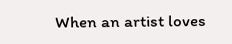When an artist loves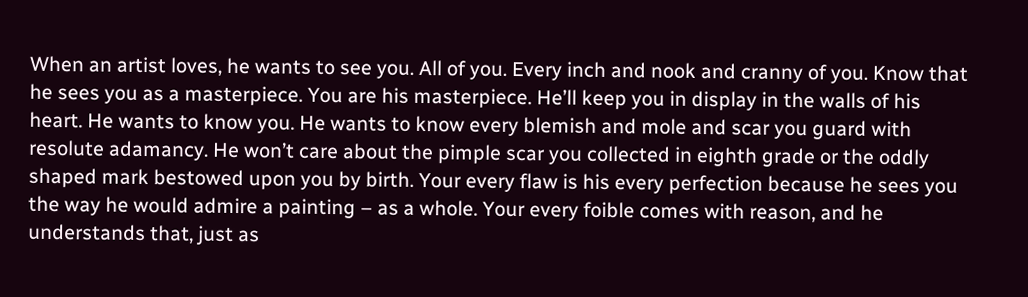When an artist loves, he wants to see you. All of you. Every inch and nook and cranny of you. Know that he sees you as a masterpiece. You are his masterpiece. He’ll keep you in display in the walls of his heart. He wants to know you. He wants to know every blemish and mole and scar you guard with resolute adamancy. He won’t care about the pimple scar you collected in eighth grade or the oddly shaped mark bestowed upon you by birth. Your every flaw is his every perfection because he sees you the way he would admire a painting – as a whole. Your every foible comes with reason, and he understands that, just as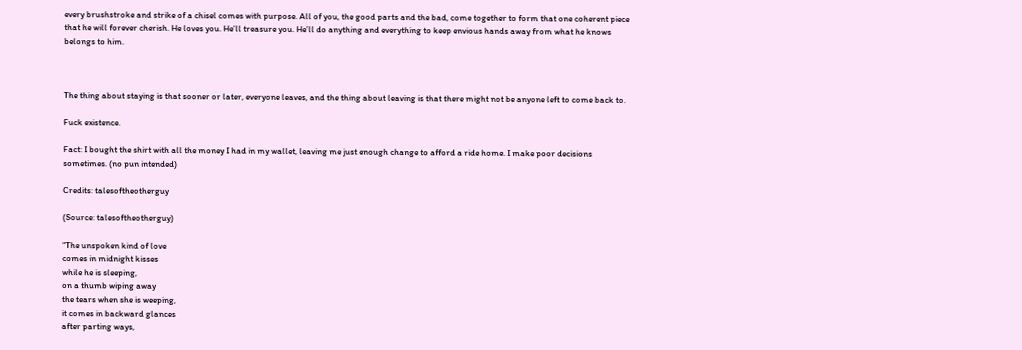every brushstroke and strike of a chisel comes with purpose. All of you, the good parts and the bad, come together to form that one coherent piece that he will forever cherish. He loves you. He’ll treasure you. He’ll do anything and everything to keep envious hands away from what he knows belongs to him.



The thing about staying is that sooner or later, everyone leaves, and the thing about leaving is that there might not be anyone left to come back to.

Fuck existence.

Fact: I bought the shirt with all the money I had in my wallet, leaving me just enough change to afford a ride home. I make poor decisions sometimes. (no pun intended)

Credits: talesoftheotherguy

(Source: talesoftheotherguy)

“The unspoken kind of love
comes in midnight kisses
while he is sleeping,
on a thumb wiping away
the tears when she is weeping,
it comes in backward glances
after parting ways,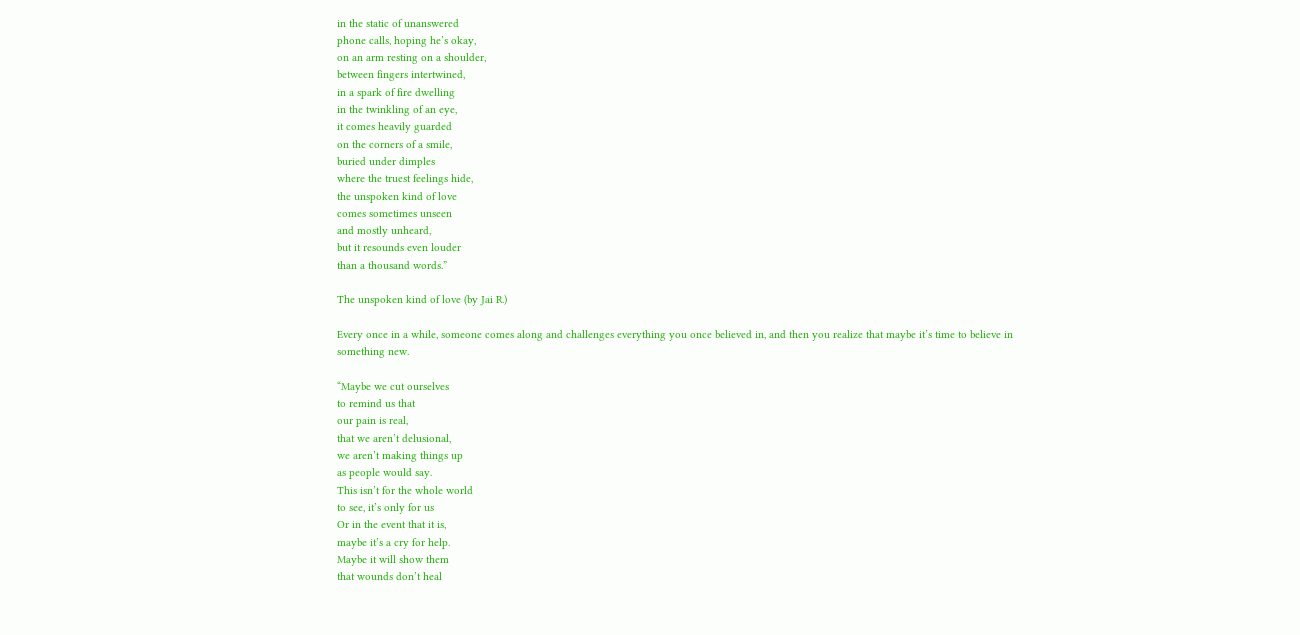in the static of unanswered
phone calls, hoping he’s okay,
on an arm resting on a shoulder,
between fingers intertwined,
in a spark of fire dwelling
in the twinkling of an eye,
it comes heavily guarded
on the corners of a smile,
buried under dimples
where the truest feelings hide,
the unspoken kind of love
comes sometimes unseen
and mostly unheard,
but it resounds even louder
than a thousand words.”

The unspoken kind of love (by Jai R.)

Every once in a while, someone comes along and challenges everything you once believed in, and then you realize that maybe it’s time to believe in something new.

“Maybe we cut ourselves
to remind us that
our pain is real,
that we aren’t delusional,
we aren’t making things up
as people would say.
This isn’t for the whole world
to see, it’s only for us
Or in the event that it is,
maybe it’s a cry for help.
Maybe it will show them
that wounds don’t heal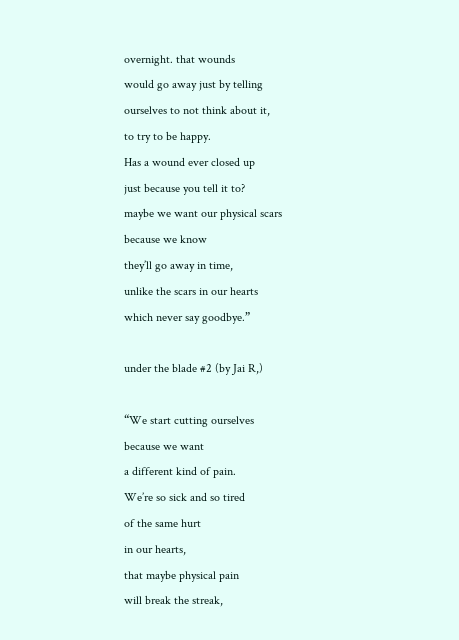overnight. that wounds
would go away just by telling
ourselves to not think about it,
to try to be happy.
Has a wound ever closed up
just because you tell it to?
maybe we want our physical scars
because we know
they’ll go away in time,
unlike the scars in our hearts
which never say goodbye.”

under the blade #2 (by Jai R,)

“We start cutting ourselves
because we want
a different kind of pain.
We’re so sick and so tired
of the same hurt
in our hearts,
that maybe physical pain
will break the streak,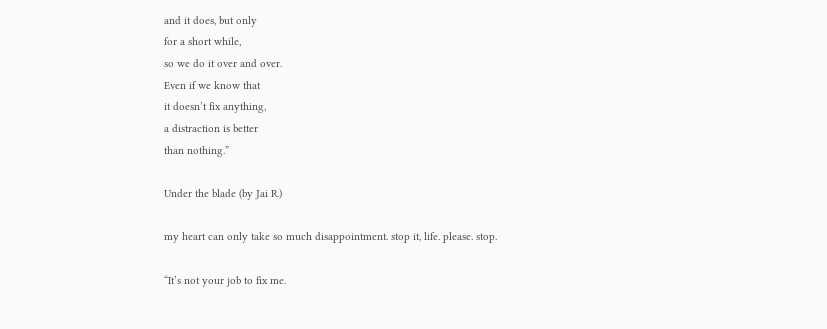and it does, but only
for a short while,
so we do it over and over.
Even if we know that
it doesn’t fix anything,
a distraction is better
than nothing.”

Under the blade (by Jai R.)

my heart can only take so much disappointment. stop it, life. please. stop.

“It’s not your job to fix me.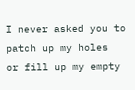I never asked you to
patch up my holes
or fill up my empty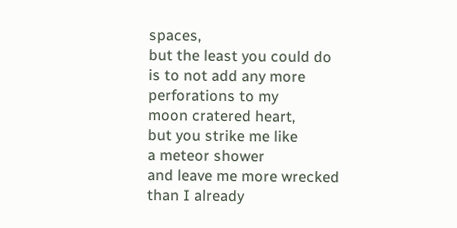spaces,
but the least you could do
is to not add any more
perforations to my
moon cratered heart,
but you strike me like
a meteor shower
and leave me more wrecked
than I already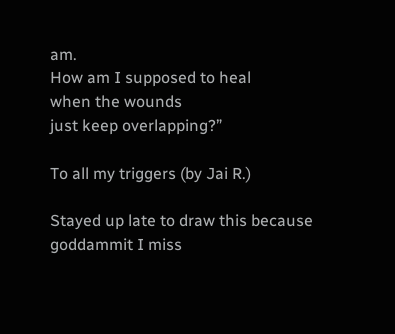am.
How am I supposed to heal
when the wounds
just keep overlapping?”

To all my triggers (by Jai R.)

Stayed up late to draw this because goddammit I miss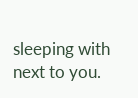sleeping with next to you.